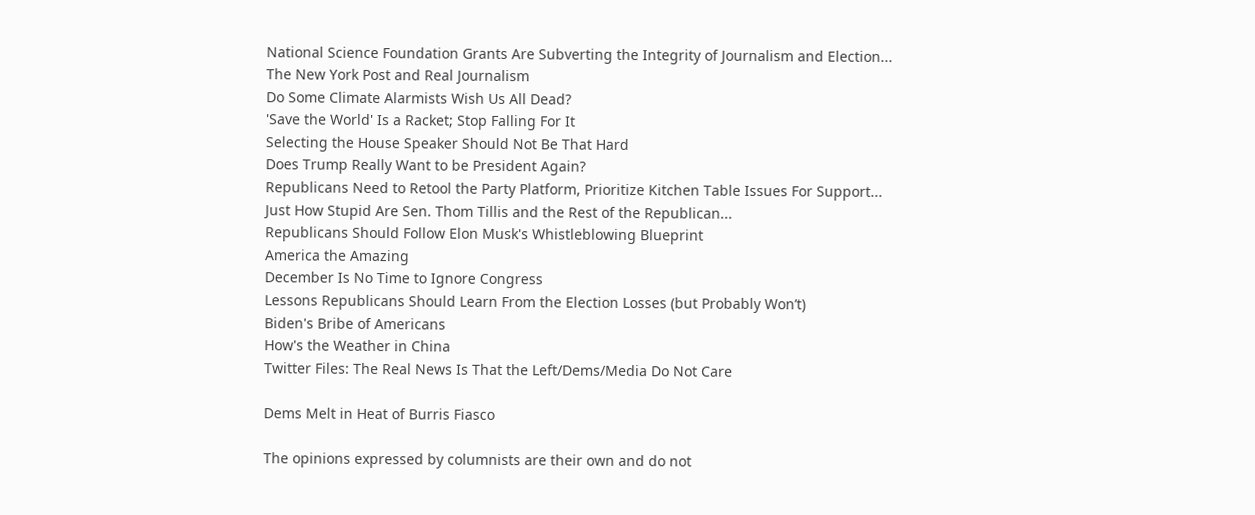National Science Foundation Grants Are Subverting the Integrity of Journalism and Election...
The New York Post and Real Journalism
Do Some Climate Alarmists Wish Us All Dead?
'Save the World' Is a Racket; Stop Falling For It
Selecting the House Speaker Should Not Be That Hard
Does Trump Really Want to be President Again?
Republicans Need to Retool the Party Platform, Prioritize Kitchen Table Issues For Support...
Just How Stupid Are Sen. Thom Tillis and the Rest of the Republican...
Republicans Should Follow Elon Musk's Whistleblowing Blueprint
America the Amazing
December Is No Time to Ignore Congress
Lessons Republicans Should Learn From the Election Losses (but Probably Won’t)
Biden's Bribe of Americans
How's the Weather in China
Twitter Files: The Real News Is That the Left/Dems/Media Do Not Care

Dems Melt in Heat of Burris Fiasco

The opinions expressed by columnists are their own and do not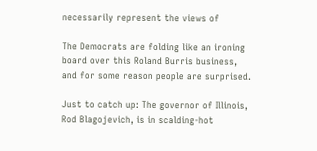necessarily represent the views of

The Democrats are folding like an ironing board over this Roland Burris business, and for some reason people are surprised.

Just to catch up: The governor of Illinois, Rod Blagojevich, is in scalding-hot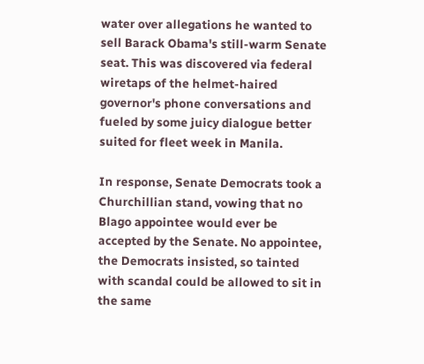water over allegations he wanted to sell Barack Obama's still-warm Senate seat. This was discovered via federal wiretaps of the helmet-haired governor's phone conversations and fueled by some juicy dialogue better suited for fleet week in Manila.

In response, Senate Democrats took a Churchillian stand, vowing that no Blago appointee would ever be accepted by the Senate. No appointee, the Democrats insisted, so tainted with scandal could be allowed to sit in the same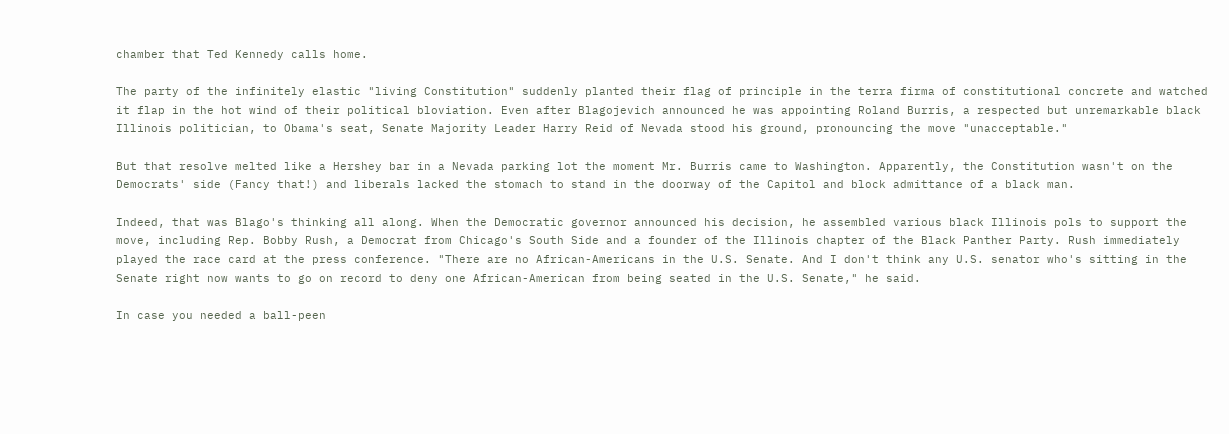chamber that Ted Kennedy calls home.

The party of the infinitely elastic "living Constitution" suddenly planted their flag of principle in the terra firma of constitutional concrete and watched it flap in the hot wind of their political bloviation. Even after Blagojevich announced he was appointing Roland Burris, a respected but unremarkable black Illinois politician, to Obama's seat, Senate Majority Leader Harry Reid of Nevada stood his ground, pronouncing the move "unacceptable."

But that resolve melted like a Hershey bar in a Nevada parking lot the moment Mr. Burris came to Washington. Apparently, the Constitution wasn't on the Democrats' side (Fancy that!) and liberals lacked the stomach to stand in the doorway of the Capitol and block admittance of a black man.

Indeed, that was Blago's thinking all along. When the Democratic governor announced his decision, he assembled various black Illinois pols to support the move, including Rep. Bobby Rush, a Democrat from Chicago's South Side and a founder of the Illinois chapter of the Black Panther Party. Rush immediately played the race card at the press conference. "There are no African-Americans in the U.S. Senate. And I don't think any U.S. senator who's sitting in the Senate right now wants to go on record to deny one African-American from being seated in the U.S. Senate," he said.

In case you needed a ball-peen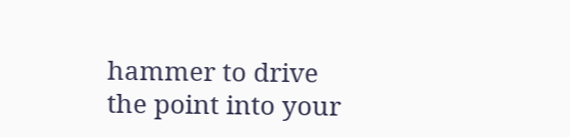hammer to drive the point into your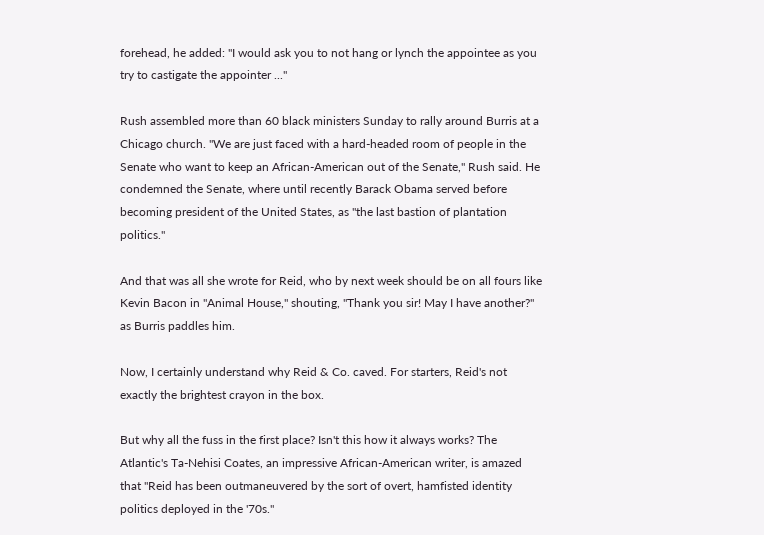forehead, he added: "I would ask you to not hang or lynch the appointee as you try to castigate the appointer ..."

Rush assembled more than 60 black ministers Sunday to rally around Burris at a Chicago church. "We are just faced with a hard-headed room of people in the Senate who want to keep an African-American out of the Senate," Rush said. He condemned the Senate, where until recently Barack Obama served before becoming president of the United States, as "the last bastion of plantation politics."

And that was all she wrote for Reid, who by next week should be on all fours like Kevin Bacon in "Animal House," shouting, "Thank you sir! May I have another?" as Burris paddles him.

Now, I certainly understand why Reid & Co. caved. For starters, Reid's not exactly the brightest crayon in the box.

But why all the fuss in the first place? Isn't this how it always works? The Atlantic's Ta-Nehisi Coates, an impressive African-American writer, is amazed that "Reid has been outmaneuvered by the sort of overt, hamfisted identity politics deployed in the '70s."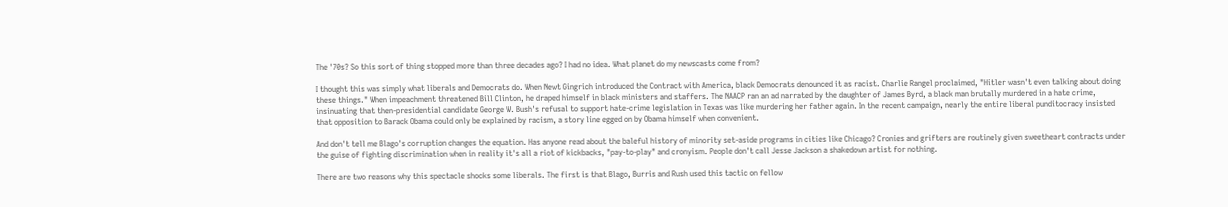The '70s? So this sort of thing stopped more than three decades ago? I had no idea. What planet do my newscasts come from?

I thought this was simply what liberals and Democrats do. When Newt Gingrich introduced the Contract with America, black Democrats denounced it as racist. Charlie Rangel proclaimed, "Hitler wasn't even talking about doing these things." When impeachment threatened Bill Clinton, he draped himself in black ministers and staffers. The NAACP ran an ad narrated by the daughter of James Byrd, a black man brutally murdered in a hate crime, insinuating that then-presidential candidate George W. Bush's refusal to support hate-crime legislation in Texas was like murdering her father again. In the recent campaign, nearly the entire liberal punditocracy insisted that opposition to Barack Obama could only be explained by racism, a story line egged on by Obama himself when convenient.

And don't tell me Blago's corruption changes the equation. Has anyone read about the baleful history of minority set-aside programs in cities like Chicago? Cronies and grifters are routinely given sweetheart contracts under the guise of fighting discrimination when in reality it's all a riot of kickbacks, "pay-to-play" and cronyism. People don't call Jesse Jackson a shakedown artist for nothing.

There are two reasons why this spectacle shocks some liberals. The first is that Blago, Burris and Rush used this tactic on fellow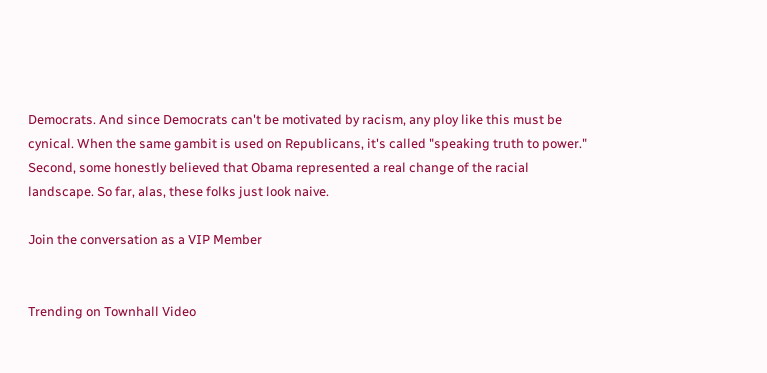Democrats. And since Democrats can't be motivated by racism, any ploy like this must be cynical. When the same gambit is used on Republicans, it's called "speaking truth to power." Second, some honestly believed that Obama represented a real change of the racial landscape. So far, alas, these folks just look naive.

Join the conversation as a VIP Member


Trending on Townhall Video